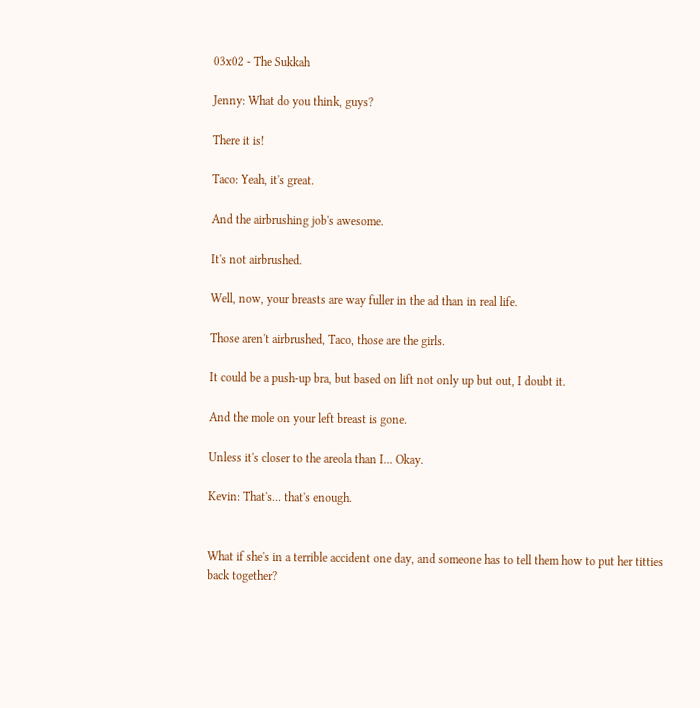03x02 - The Sukkah

Jenny: What do you think, guys?

There it is!

Taco: Yeah, it's great.

And the airbrushing job's awesome.

It's not airbrushed.

Well, now, your breasts are way fuller in the ad than in real life.

Those aren't airbrushed, Taco, those are the girls.

It could be a push-up bra, but based on lift not only up but out, I doubt it.

And the mole on your left breast is gone.

Unless it's closer to the areola than I... Okay.

Kevin: That's... that's enough.


What if she's in a terrible accident one day, and someone has to tell them how to put her titties back together?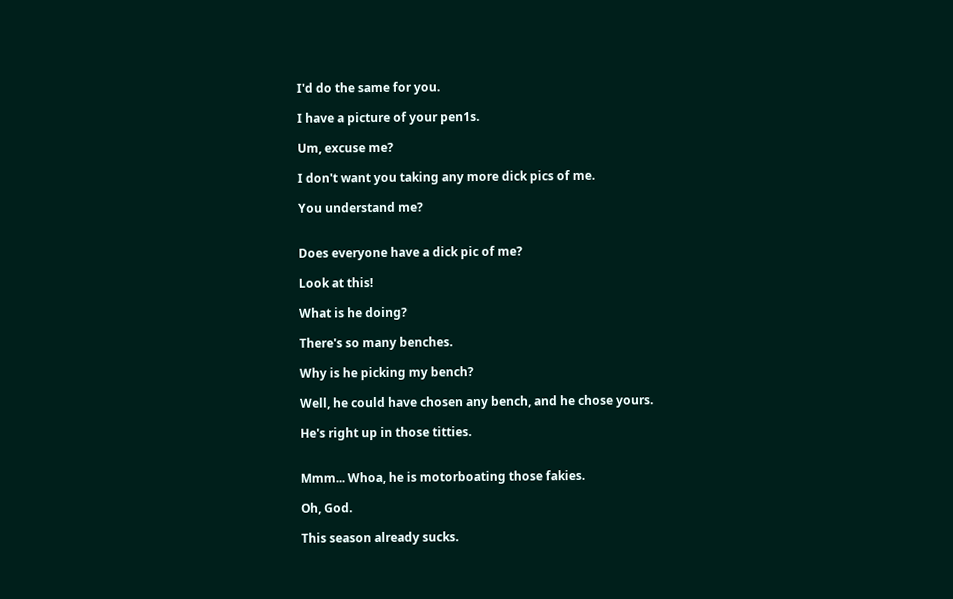I'd do the same for you.

I have a picture of your pen1s.

Um, excuse me?

I don't want you taking any more dick pics of me.

You understand me?


Does everyone have a dick pic of me?

Look at this!

What is he doing?

There's so many benches.

Why is he picking my bench?

Well, he could have chosen any bench, and he chose yours.

He's right up in those titties.


Mmm... Whoa, he is motorboating those fakies.

Oh, God.

This season already sucks.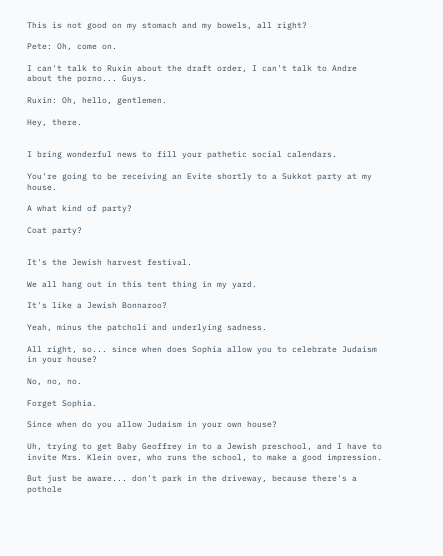This is not good on my stomach and my bowels, all right?

Pete: Oh, come on.

I can't talk to Ruxin about the draft order, I can't talk to Andre about the porno... Guys.

Ruxin: Oh, hello, gentlemen.

Hey, there.


I bring wonderful news to fill your pathetic social calendars.

You're going to be receiving an Evite shortly to a Sukkot party at my house.

A what kind of party?

Coat party?


It's the Jewish harvest festival.

We all hang out in this tent thing in my yard.

It's like a Jewish Bonnaroo?

Yeah, minus the patcholi and underlying sadness.

All right, so... since when does Sophia allow you to celebrate Judaism in your house?

No, no, no.

Forget Sophia.

Since when do you allow Judaism in your own house?

Uh, trying to get Baby Geoffrey in to a Jewish preschool, and I have to invite Mrs. Klein over, who runs the school, to make a good impression.

But just be aware... don't park in the driveway, because there's a pothole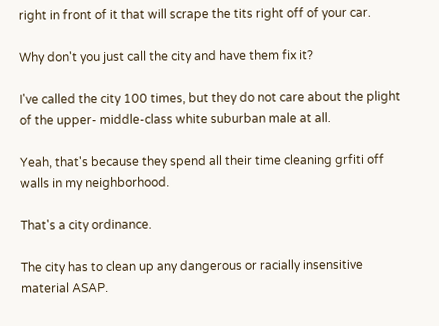right in front of it that will scrape the tits right off of your car.

Why don't you just call the city and have them fix it?

I've called the city 100 times, but they do not care about the plight of the upper- middle-class white suburban male at all.

Yeah, that's because they spend all their time cleaning grfiti off walls in my neighborhood.

That's a city ordinance.

The city has to clean up any dangerous or racially insensitive material ASAP.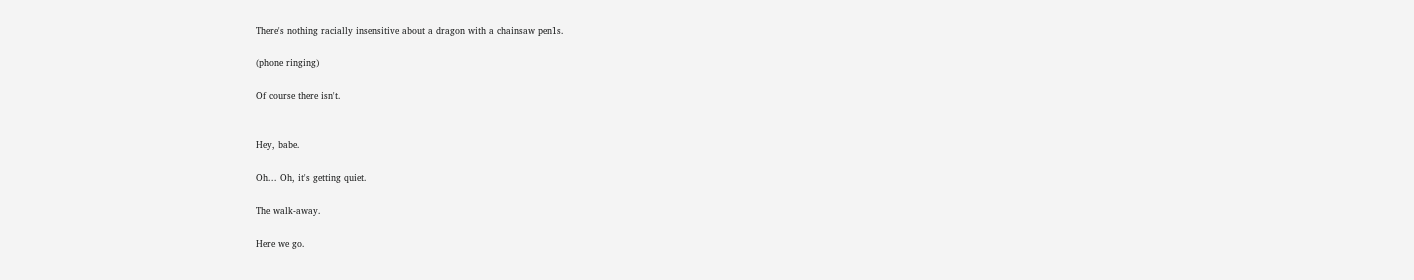There's nothing racially insensitive about a dragon with a chainsaw pen1s.

(phone ringing)

Of course there isn't.


Hey, babe.

Oh... Oh, it's getting quiet.

The walk-away.

Here we go.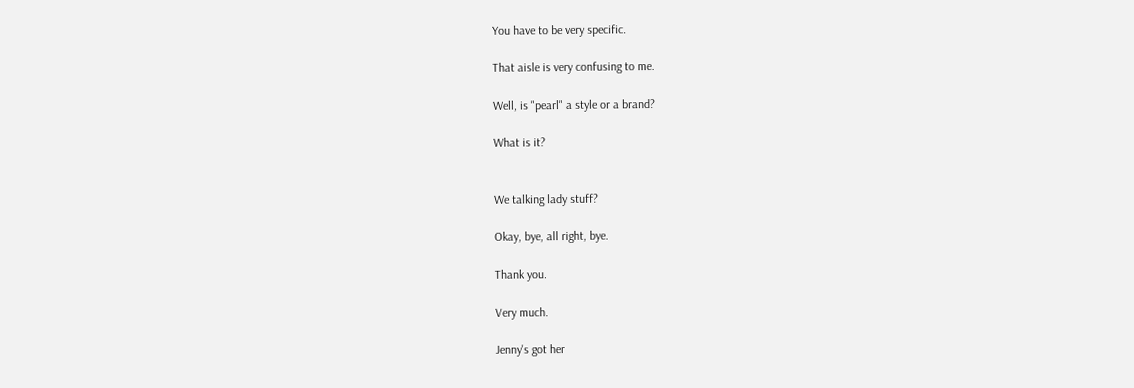You have to be very specific.

That aisle is very confusing to me.

Well, is "pearl" a style or a brand?

What is it?


We talking lady stuff?

Okay, bye, all right, bye.

Thank you.

Very much.

Jenny's got her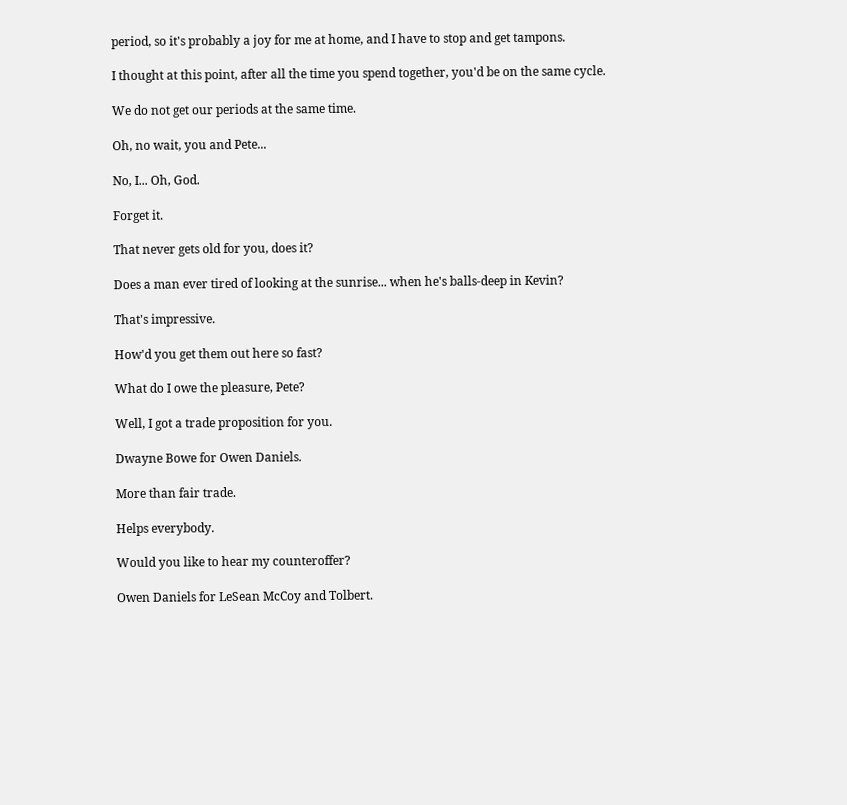period, so it's probably a joy for me at home, and I have to stop and get tampons.

I thought at this point, after all the time you spend together, you'd be on the same cycle.

We do not get our periods at the same time.

Oh, no wait, you and Pete...

No, I... Oh, God.

Forget it.

That never gets old for you, does it?

Does a man ever tired of looking at the sunrise... when he's balls-deep in Kevin?

That's impressive.

How'd you get them out here so fast?

What do I owe the pleasure, Pete?

Well, I got a trade proposition for you.

Dwayne Bowe for Owen Daniels.

More than fair trade.

Helps everybody.

Would you like to hear my counteroffer?

Owen Daniels for LeSean McCoy and Tolbert.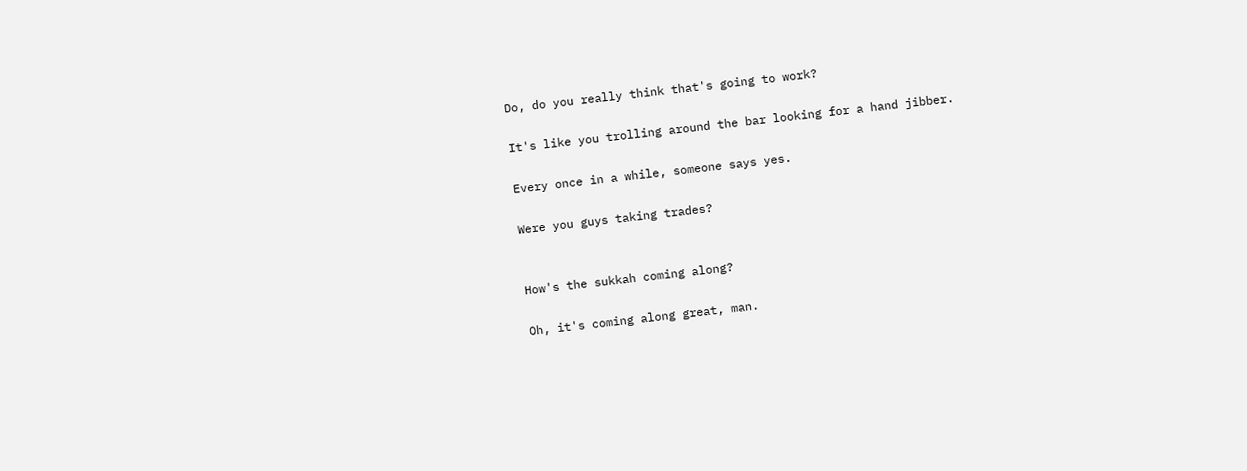Do, do you really think that's going to work?

It's like you trolling around the bar looking for a hand jibber.

Every once in a while, someone says yes.

Were you guys taking trades?


How's the sukkah coming along?

Oh, it's coming along great, man.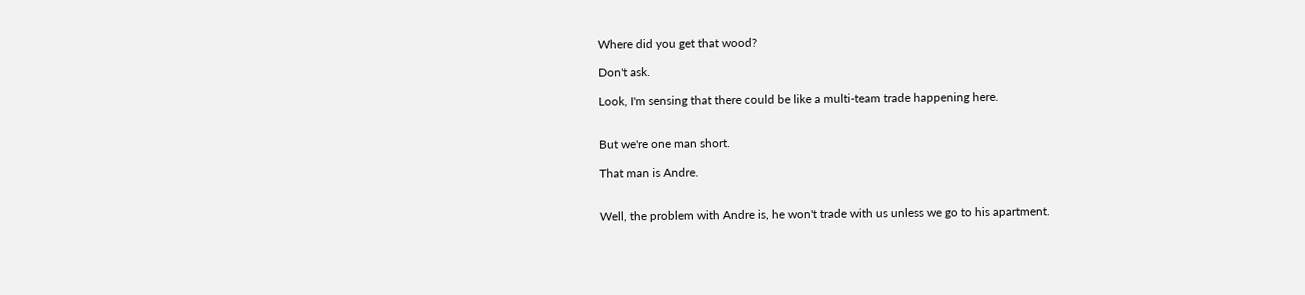Where did you get that wood?

Don't ask.

Look, I'm sensing that there could be like a multi-team trade happening here.


But we're one man short.

That man is Andre.


Well, the problem with Andre is, he won't trade with us unless we go to his apartment.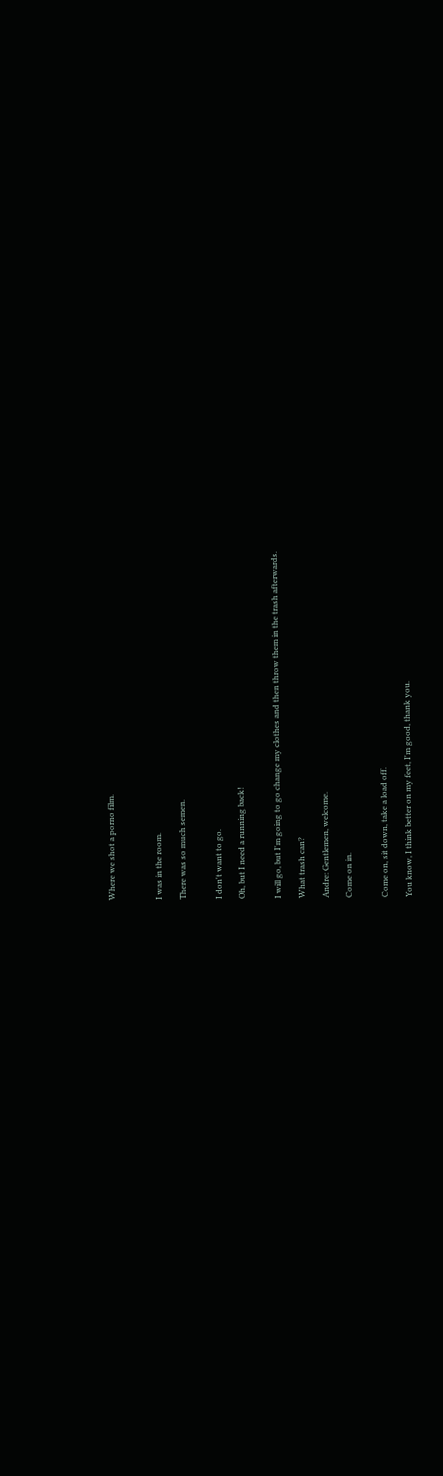Where we shot a porno film.



I was in the room.

There was so much semen.


I don't want to go.

Oh, but I need a running back!


I will go, but I'm going to go change my clothes and then throw them in the trash afterwards.

What trash can?

Andre: Gentlemen, welcome.

Come on in.


Come on, sit down, take a load off.

You know, I think better on my feet, I'm good, thank you.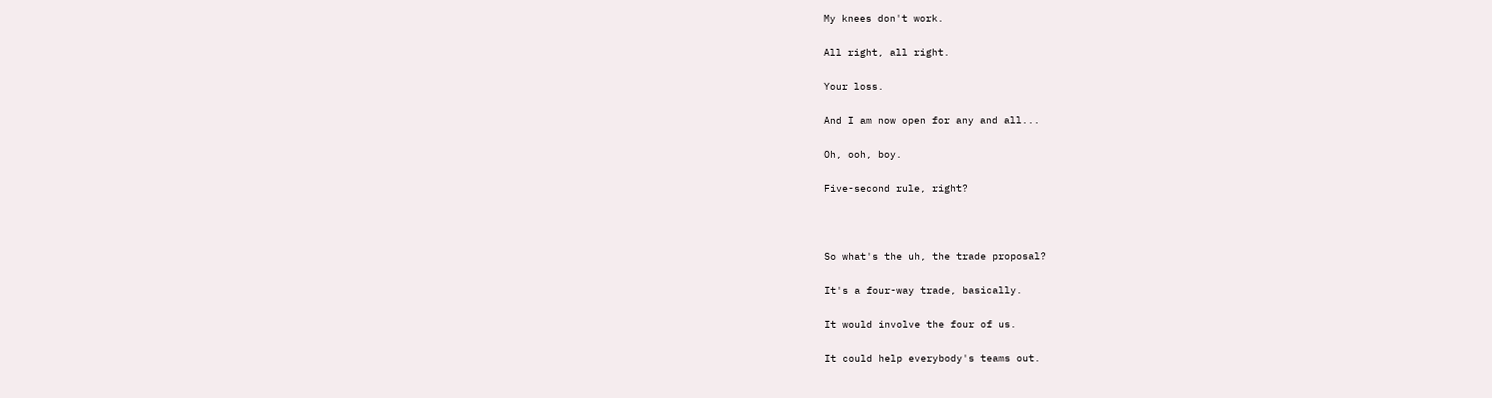My knees don't work.

All right, all right.

Your loss.

And I am now open for any and all...

Oh, ooh, boy.

Five-second rule, right?



So what's the uh, the trade proposal?

It's a four-way trade, basically.

It would involve the four of us.

It could help everybody's teams out.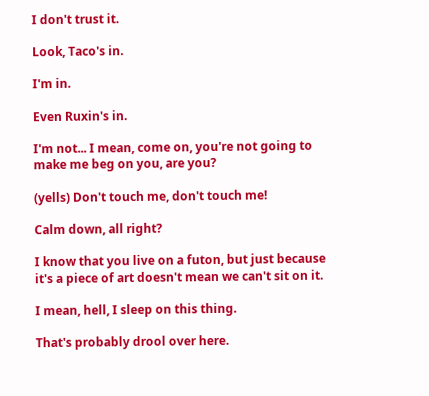I don't trust it.

Look, Taco's in.

I'm in.

Even Ruxin's in.

I'm not... I mean, come on, you're not going to make me beg on you, are you?

(yells) Don't touch me, don't touch me!

Calm down, all right?

I know that you live on a futon, but just because it's a piece of art doesn't mean we can't sit on it.

I mean, hell, I sleep on this thing.

That's probably drool over here.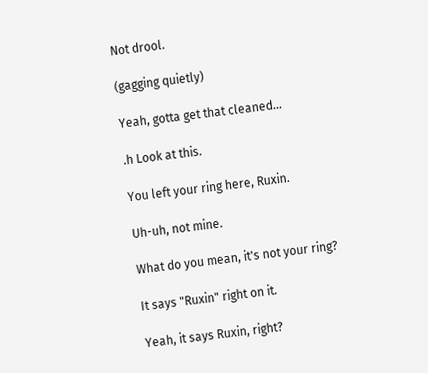Not drool.

(gagging quietly)

Yeah, gotta get that cleaned...

.h Look at this.

You left your ring here, Ruxin.

Uh-uh, not mine.

What do you mean, it's not your ring?

It says "Ruxin" right on it.

Yeah, it says Ruxin, right?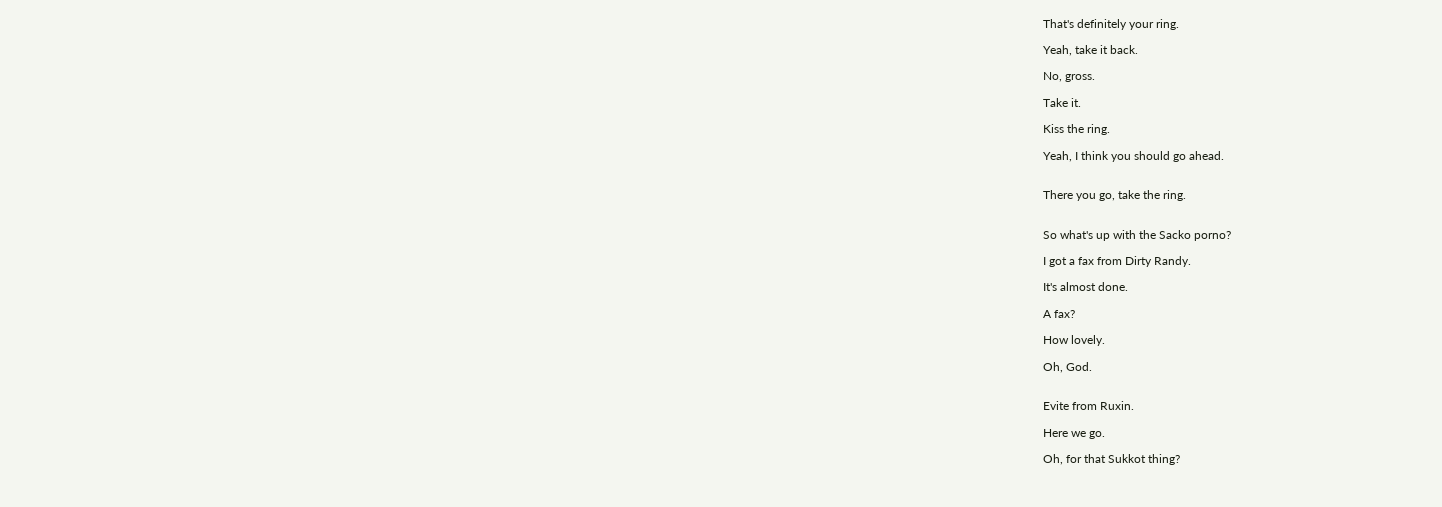That's definitely your ring.

Yeah, take it back.

No, gross.

Take it.

Kiss the ring.

Yeah, I think you should go ahead.


There you go, take the ring.


So what's up with the Sacko porno?

I got a fax from Dirty Randy.

It's almost done.

A fax?

How lovely.

Oh, God.


Evite from Ruxin.

Here we go.

Oh, for that Sukkot thing?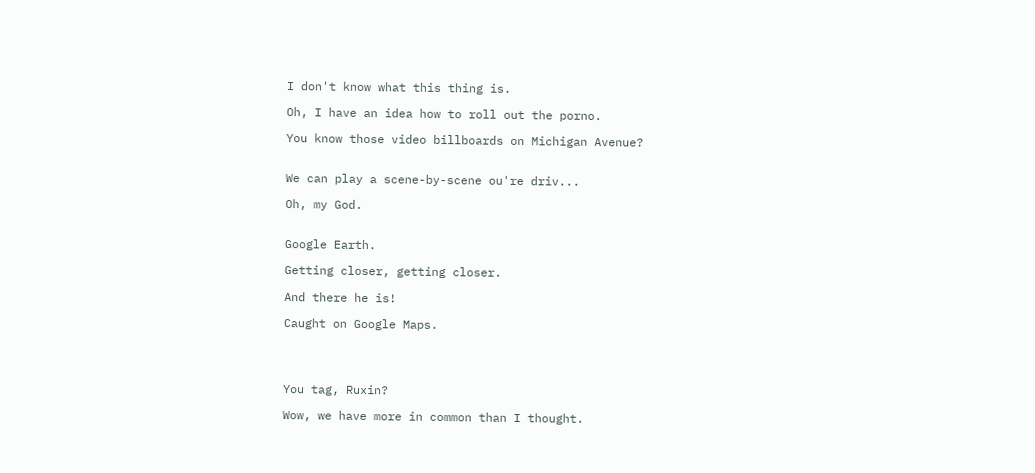I don't know what this thing is.

Oh, I have an idea how to roll out the porno.

You know those video billboards on Michigan Avenue?


We can play a scene-by-scene ou're driv...

Oh, my God.


Google Earth.

Getting closer, getting closer.

And there he is!

Caught on Google Maps.




You tag, Ruxin?

Wow, we have more in common than I thought.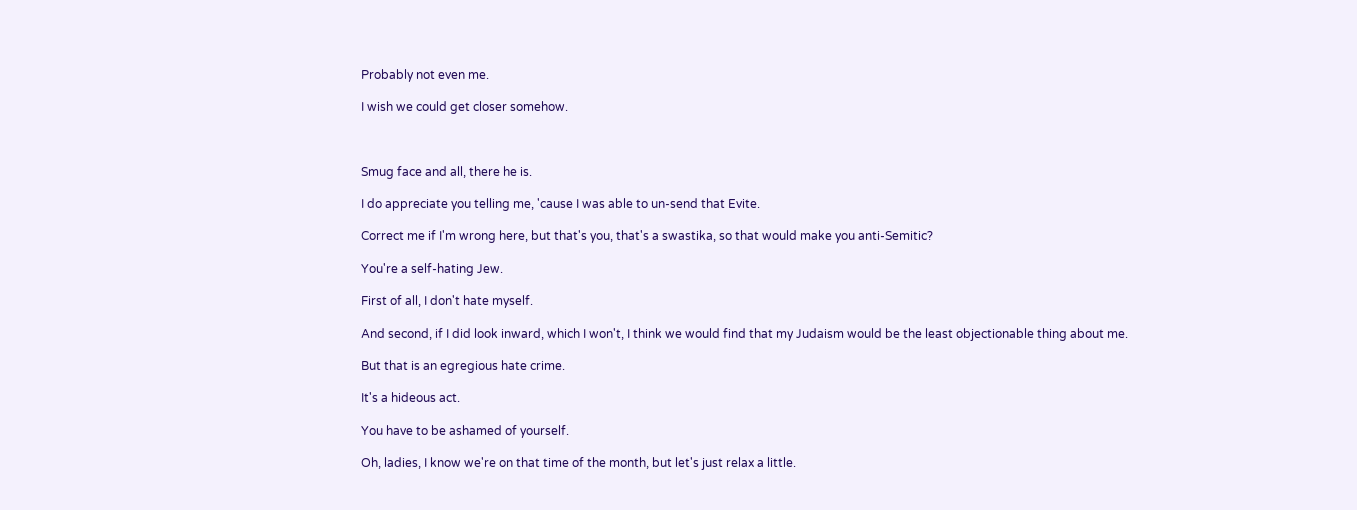Probably not even me.

I wish we could get closer somehow.



Smug face and all, there he is.

I do appreciate you telling me, 'cause I was able to un-send that Evite.

Correct me if I'm wrong here, but that's you, that's a swastika, so that would make you anti-Semitic?

You're a self-hating Jew.

First of all, I don't hate myself.

And second, if I did look inward, which I won't, I think we would find that my Judaism would be the least objectionable thing about me.

But that is an egregious hate crime.

It's a hideous act.

You have to be ashamed of yourself.

Oh, ladies, I know we're on that time of the month, but let's just relax a little.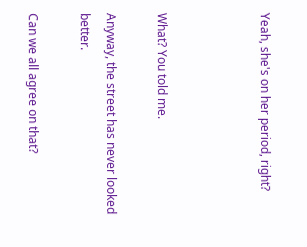Yeah, she's on her period, right?



What? You told me.

Anyway, the street has never looked better.

Can we all agree on that?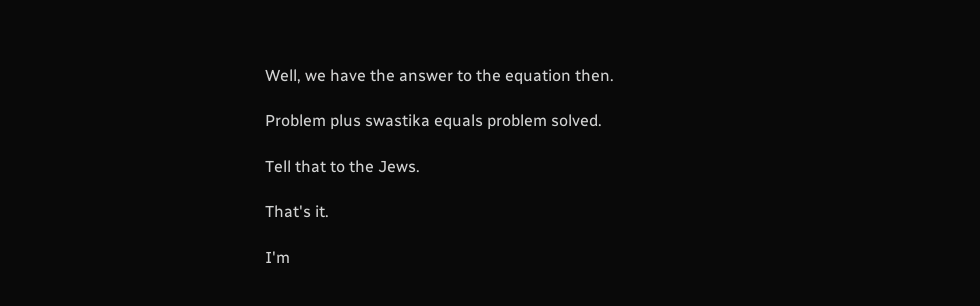Well, we have the answer to the equation then.

Problem plus swastika equals problem solved.

Tell that to the Jews.

That's it.

I'm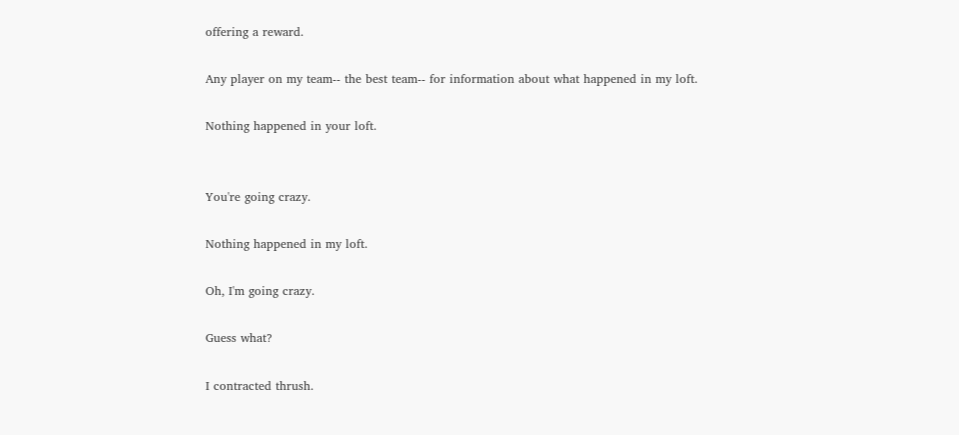offering a reward.

Any player on my team-- the best team-- for information about what happened in my loft.

Nothing happened in your loft.


You're going crazy.

Nothing happened in my loft.

Oh, I'm going crazy.

Guess what?

I contracted thrush.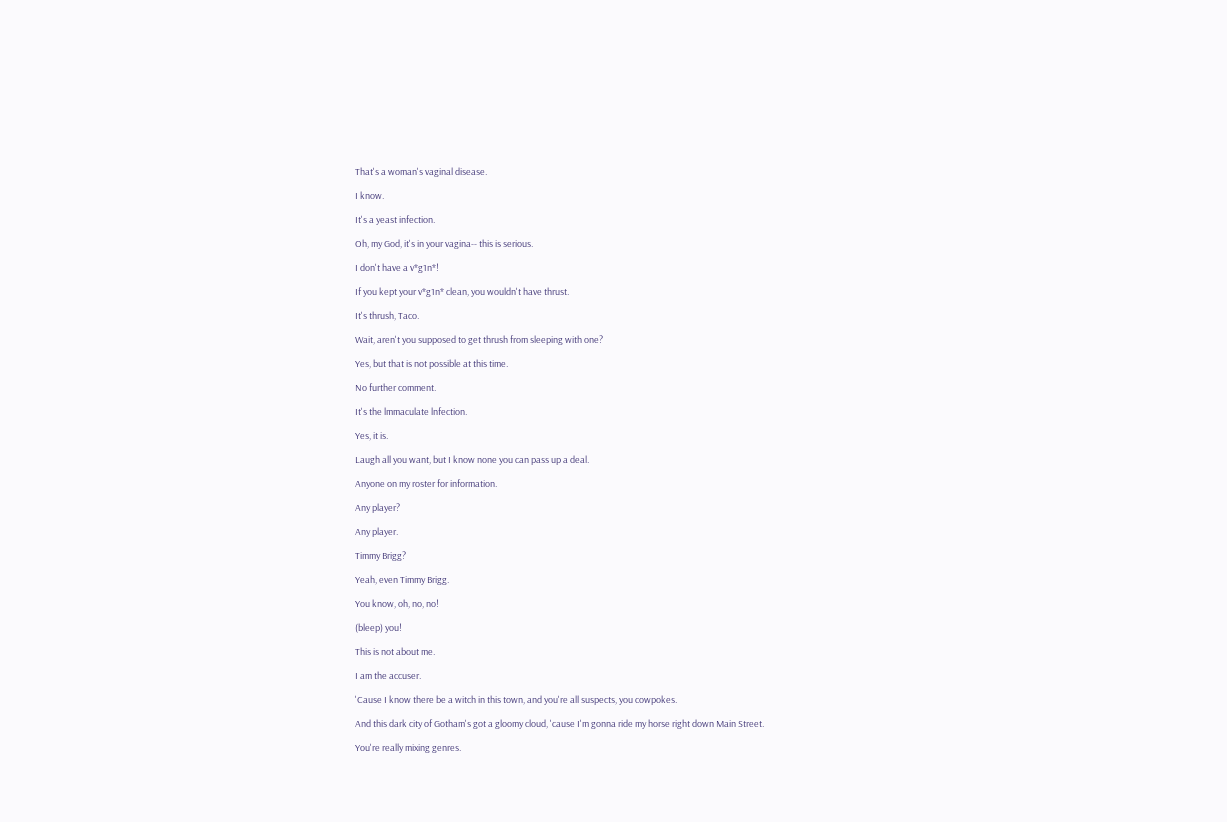That's a woman's vaginal disease.

I know.

It's a yeast infection.

Oh, my God, it's in your vagina-- this is serious.

I don't have a v*g1n*!

If you kept your v*g1n* clean, you wouldn't have thrust.

It's thrush, Taco.

Wait, aren't you supposed to get thrush from sleeping with one?

Yes, but that is not possible at this time.

No further comment.

It's the lmmaculate lnfection.

Yes, it is.

Laugh all you want, but I know none you can pass up a deal.

Anyone on my roster for information.

Any player?

Any player.

Timmy Brigg?

Yeah, even Timmy Brigg.

You know, oh, no, no!

(bleep) you!

This is not about me.

I am the accuser.

'Cause I know there be a witch in this town, and you're all suspects, you cowpokes.

And this dark city of Gotham's got a gloomy cloud, 'cause I'm gonna ride my horse right down Main Street.

You're really mixing genres.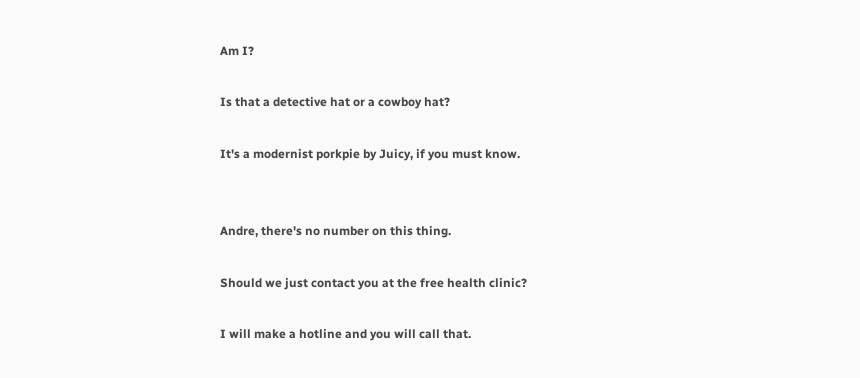Am I?

Is that a detective hat or a cowboy hat?

It's a modernist porkpie by Juicy, if you must know.


Andre, there's no number on this thing.

Should we just contact you at the free health clinic?

I will make a hotline and you will call that.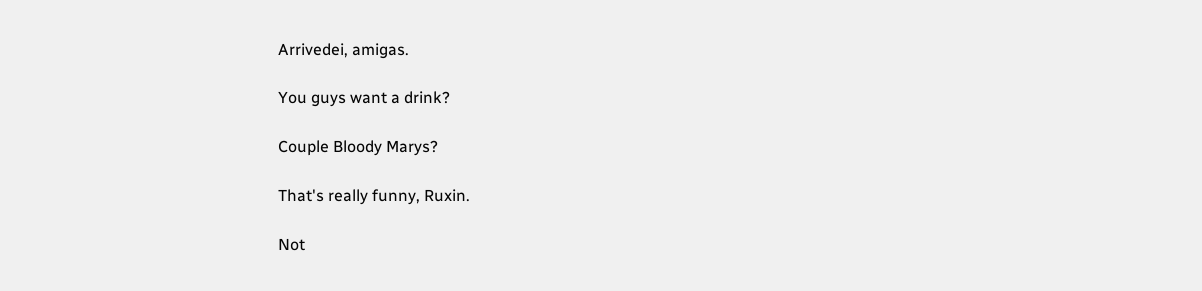Arrivedei, amigas.

You guys want a drink?

Couple Bloody Marys?

That's really funny, Ruxin.

Not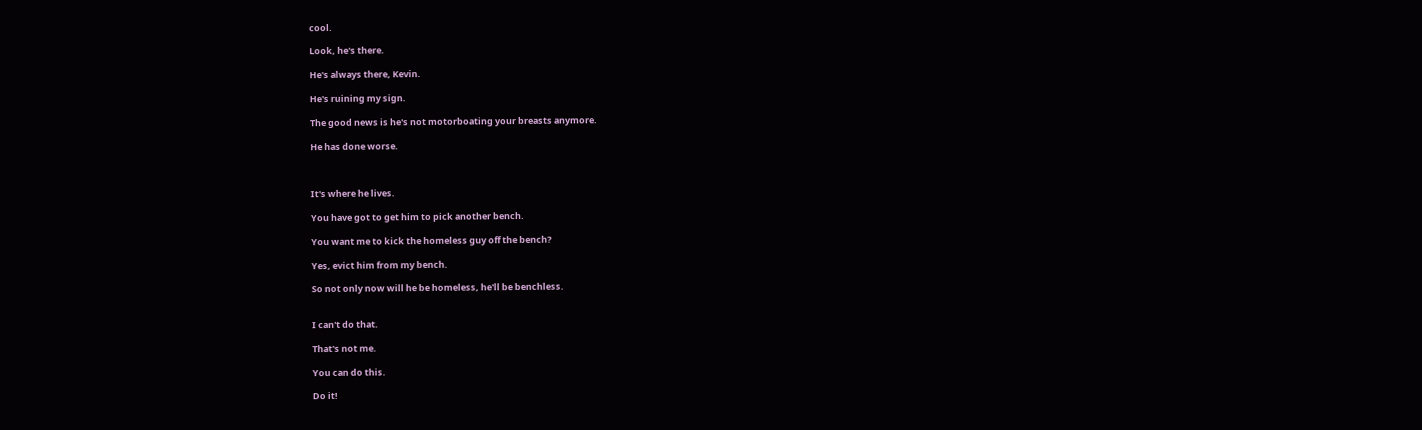cool.

Look, he's there.

He's always there, Kevin.

He's ruining my sign.

The good news is he's not motorboating your breasts anymore.

He has done worse.



It's where he lives.

You have got to get him to pick another bench.

You want me to kick the homeless guy off the bench?

Yes, evict him from my bench.

So not only now will he be homeless, he'll be benchless.


I can't do that.

That's not me.

You can do this.

Do it!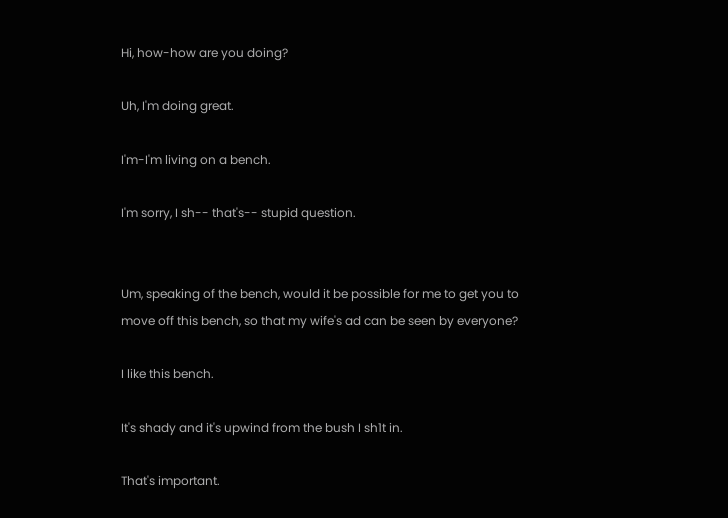Hi, how-how are you doing?

Uh, I'm doing great.

I'm-I'm living on a bench.

I'm sorry, I sh-- that's-- stupid question.


Um, speaking of the bench, would it be possible for me to get you to move off this bench, so that my wife's ad can be seen by everyone?

I like this bench.

It's shady and it's upwind from the bush I sh1t in.

That's important.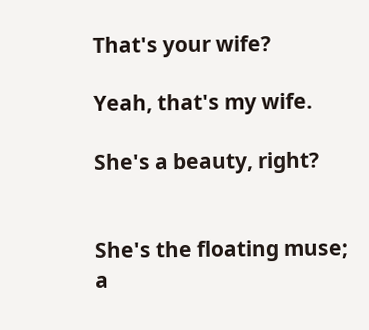That's your wife?

Yeah, that's my wife.

She's a beauty, right?


She's the floating muse; a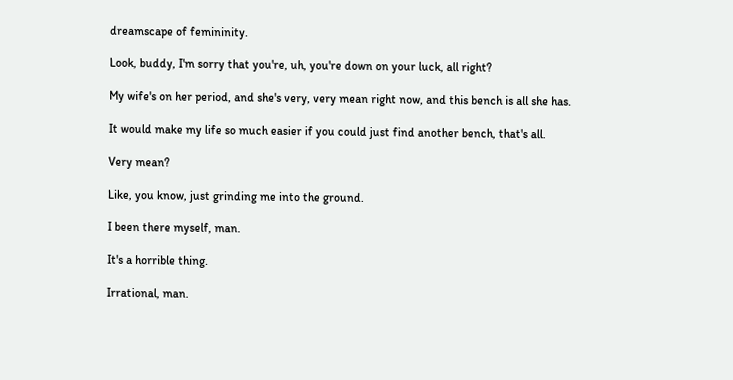dreamscape of femininity.

Look, buddy, I'm sorry that you're, uh, you're down on your luck, all right?

My wife's on her period, and she's very, very mean right now, and this bench is all she has.

It would make my life so much easier if you could just find another bench, that's all.

Very mean?

Like, you know, just grinding me into the ground.

I been there myself, man.

It's a horrible thing.

Irrational, man.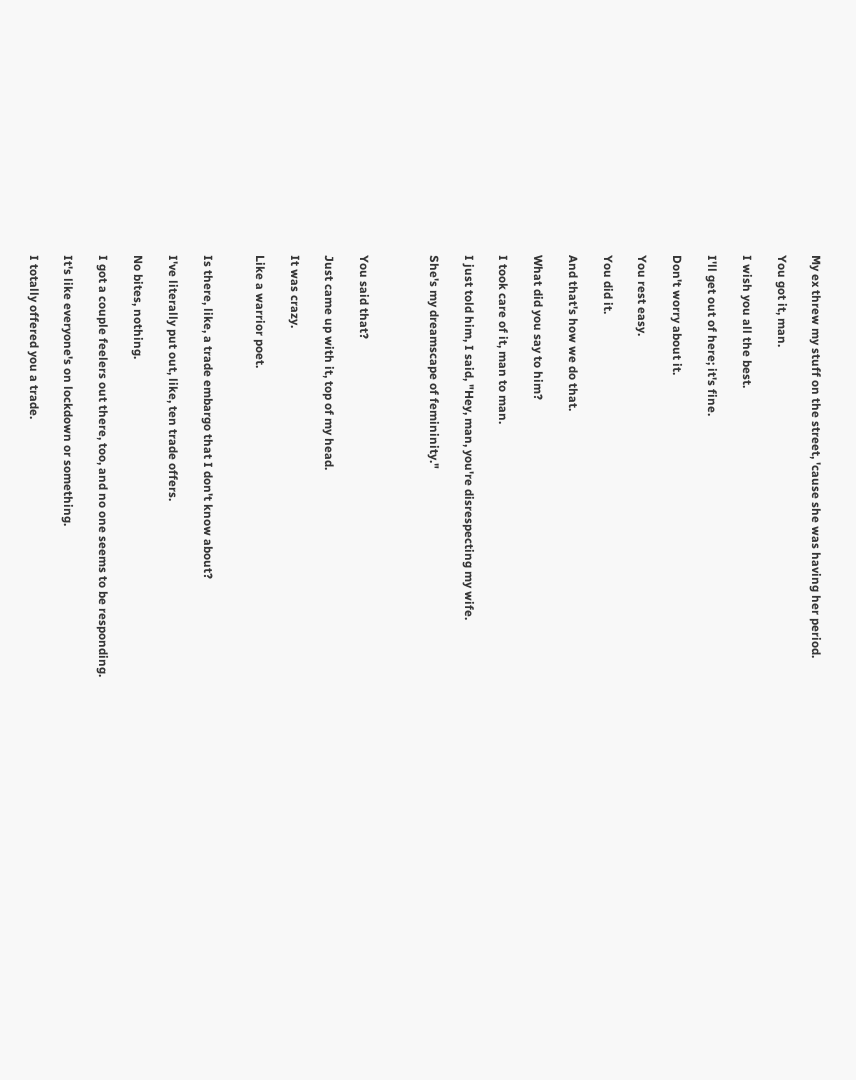My ex threw my stuff on the street, 'cause she was having her period.

You got it, man.

I wish you all the best.

I'll get out of here; it's fine.

Don't worry about it.

You rest easy.

You did it.

And that's how we do that.

What did you say to him?

I took care of it, man to man.

I just told him, I said, "Hey, man, you're disrespecting my wife.

She's my dreamscape of femininity."



You said that?

Just came up with it, top of my head.

It was crazy.

Like a warrior poet.


Is there, like, a trade embargo that I don't know about?

I've literally put out, like, ten trade offers.

No bites, nothing.

I got a couple feelers out there, too, and no one seems to be responding.

It's like everyone's on lockdown or something.

I totally offered you a trade.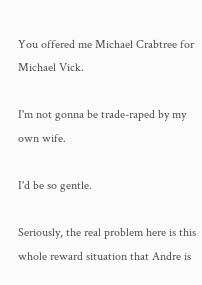You offered me Michael Crabtree for Michael Vick.

I'm not gonna be trade-raped by my own wife.

I'd be so gentle.

Seriously, the real problem here is this whole reward situation that Andre is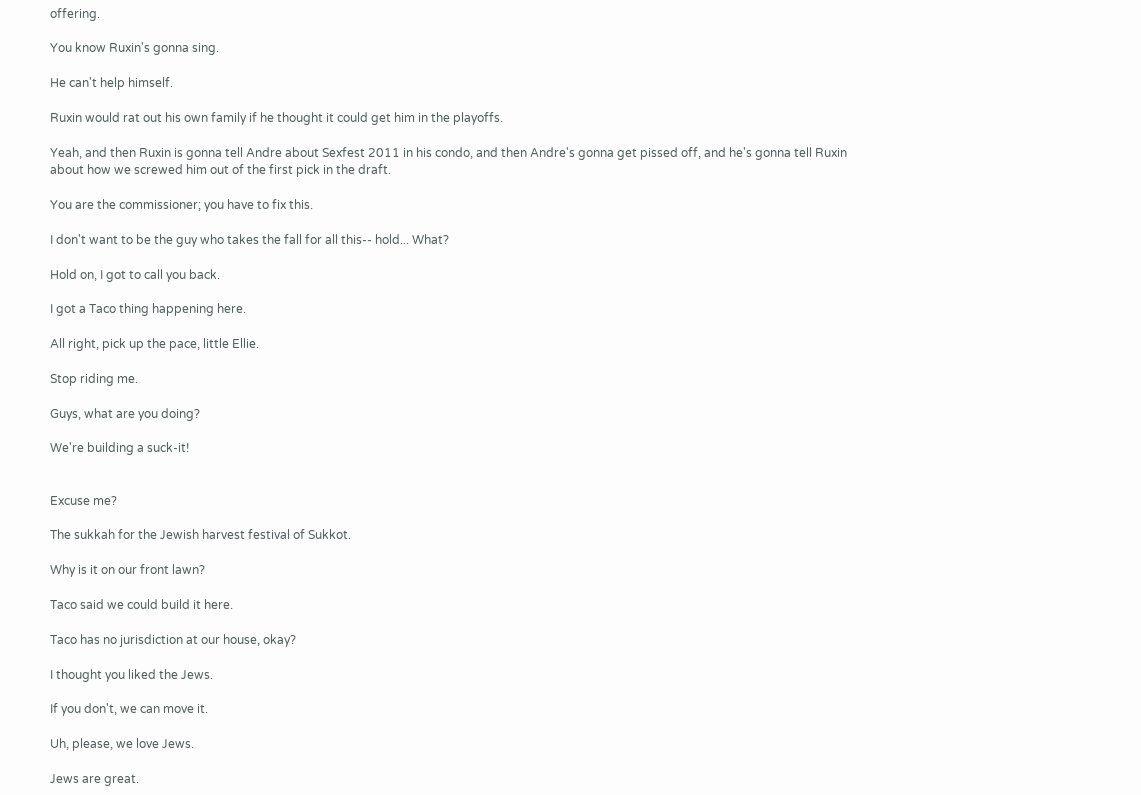offering.

You know Ruxin's gonna sing.

He can't help himself.

Ruxin would rat out his own family if he thought it could get him in the playoffs.

Yeah, and then Ruxin is gonna tell Andre about Sexfest 2011 in his condo, and then Andre's gonna get pissed off, and he's gonna tell Ruxin about how we screwed him out of the first pick in the draft.

You are the commissioner; you have to fix this.

I don't want to be the guy who takes the fall for all this-- hold... What?

Hold on, I got to call you back.

I got a Taco thing happening here.

All right, pick up the pace, little Ellie.

Stop riding me.

Guys, what are you doing?

We're building a suck-it!


Excuse me?

The sukkah for the Jewish harvest festival of Sukkot.

Why is it on our front lawn?

Taco said we could build it here.

Taco has no jurisdiction at our house, okay?

I thought you liked the Jews.

If you don't, we can move it.

Uh, please, we love Jews.

Jews are great.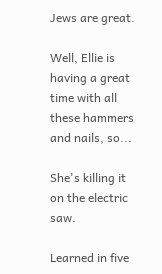Jews are great.

Well, Ellie is having a great time with all these hammers and nails, so...

She's killing it on the electric saw.

Learned in five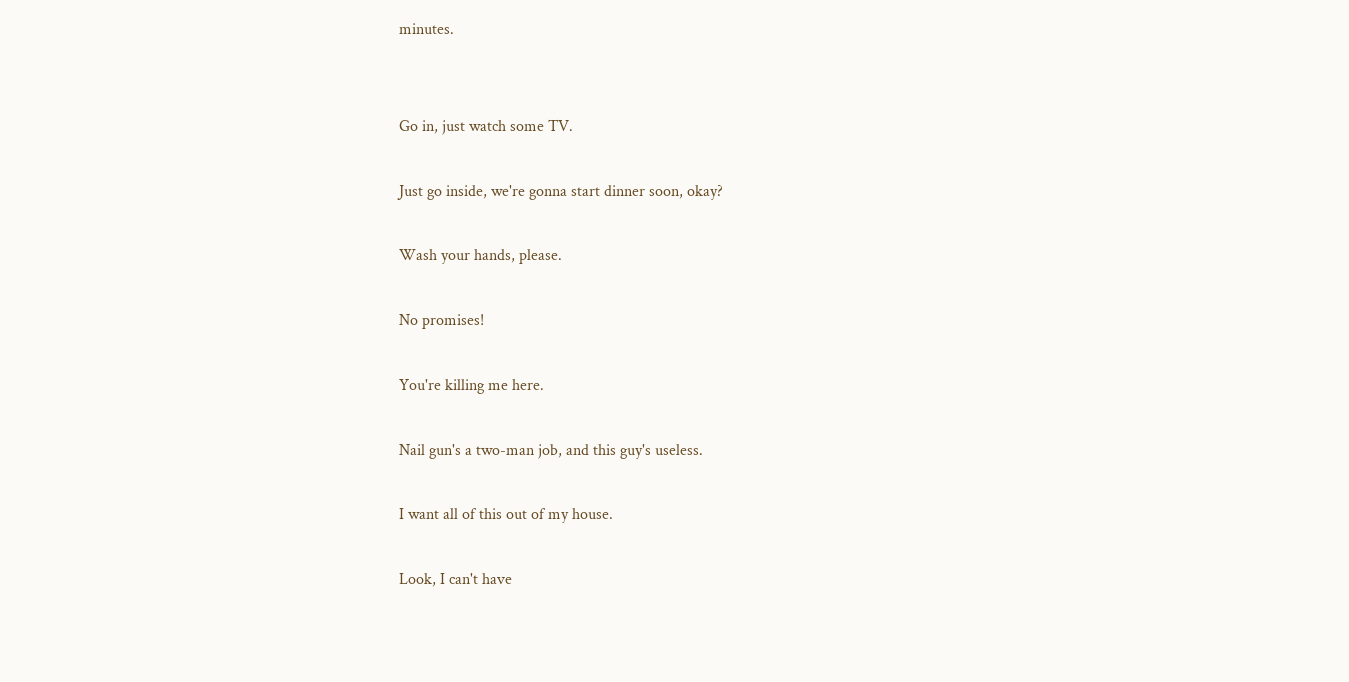minutes.


Go in, just watch some TV.

Just go inside, we're gonna start dinner soon, okay?

Wash your hands, please.

No promises!

You're killing me here.

Nail gun's a two-man job, and this guy's useless.

I want all of this out of my house.

Look, I can't have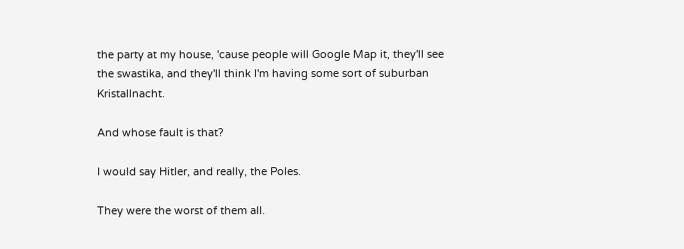the party at my house, 'cause people will Google Map it, they'll see the swastika, and they'll think I'm having some sort of suburban Kristallnacht.

And whose fault is that?

I would say Hitler, and really, the Poles.

They were the worst of them all.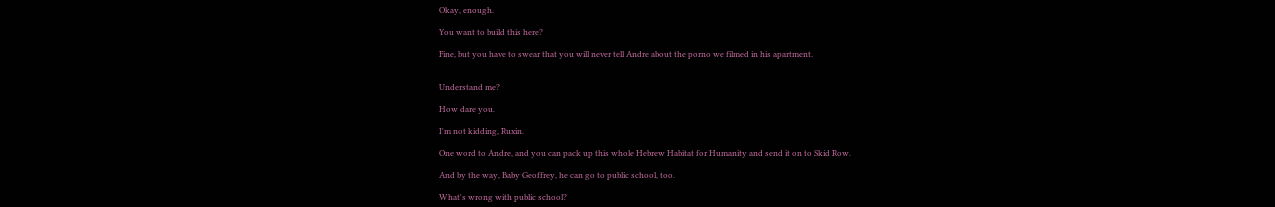Okay, enough.

You want to build this here?

Fine, but you have to swear that you will never tell Andre about the porno we filmed in his apartment.


Understand me?

How dare you.

I'm not kidding, Ruxin.

One word to Andre, and you can pack up this whole Hebrew Habitat for Humanity and send it on to Skid Row.

And by the way, Baby Geoffrey, he can go to public school, too.

What's wrong with public school?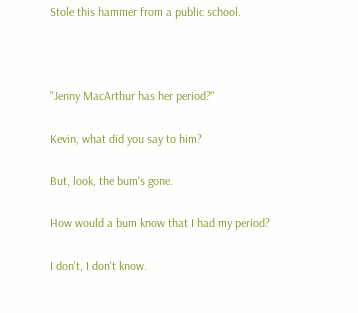Stole this hammer from a public school.



"Jenny MacArthur has her period?"

Kevin, what did you say to him?

But, look, the bum's gone.

How would a bum know that I had my period?

I don't, I don't know.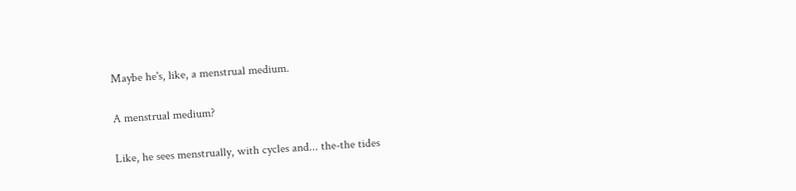Maybe he's, like, a menstrual medium.

A menstrual medium?

Like, he sees menstrually, with cycles and... the-the tides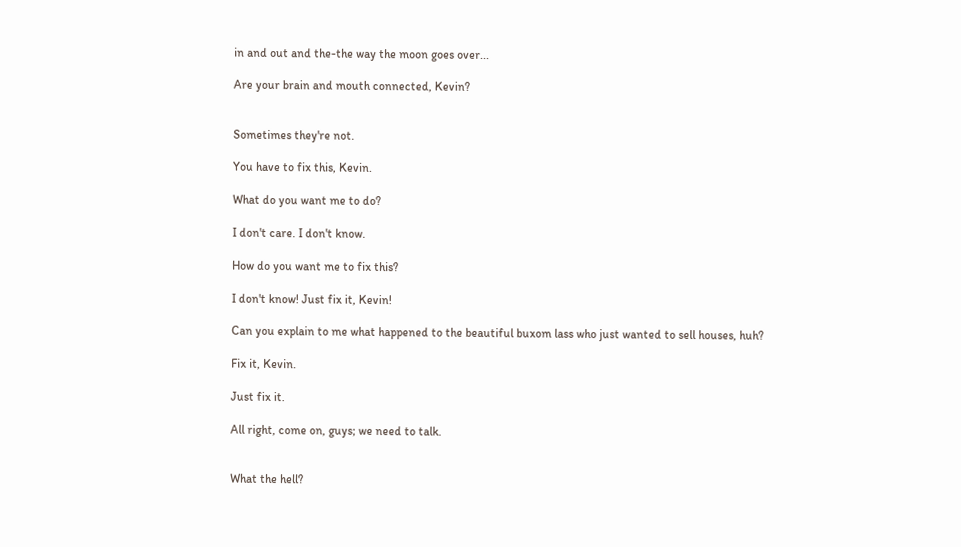in and out and the-the way the moon goes over...

Are your brain and mouth connected, Kevin?


Sometimes they're not.

You have to fix this, Kevin.

What do you want me to do?

I don't care. I don't know.

How do you want me to fix this?

I don't know! Just fix it, Kevin!

Can you explain to me what happened to the beautiful buxom lass who just wanted to sell houses, huh?

Fix it, Kevin.

Just fix it.

All right, come on, guys; we need to talk.


What the hell?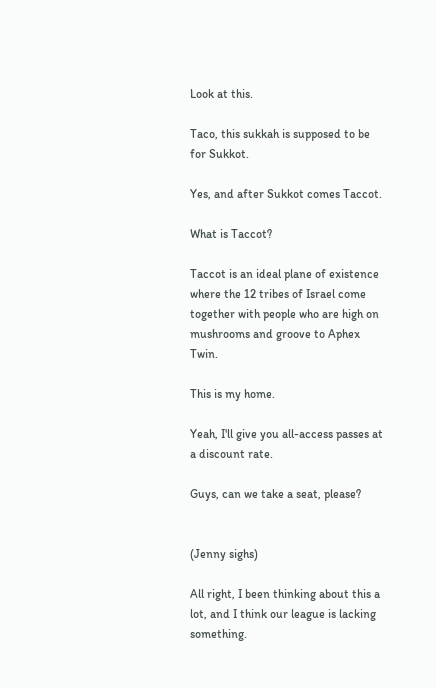Look at this.

Taco, this sukkah is supposed to be for Sukkot.

Yes, and after Sukkot comes Taccot.

What is Taccot?

Taccot is an ideal plane of existence where the 12 tribes of Israel come together with people who are high on mushrooms and groove to Aphex Twin.

This is my home.

Yeah, I'll give you all-access passes at a discount rate.

Guys, can we take a seat, please?


(Jenny sighs)

All right, I been thinking about this a lot, and I think our league is lacking something.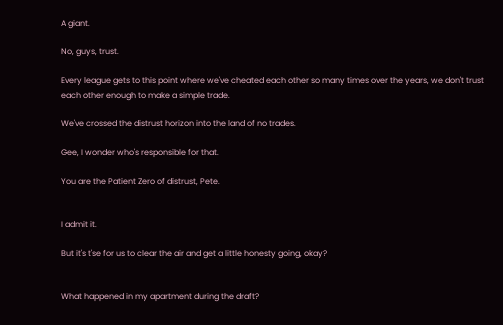A giant.

No, guys, trust.

Every league gets to this point where we've cheated each other so many times over the years, we don't trust each other enough to make a simple trade.

We've crossed the distrust horizon into the land of no trades.

Gee, I wonder who's responsible for that.

You are the Patient Zero of distrust, Pete.


I admit it.

But it's t'se for us to clear the air and get a little honesty going, okay?


What happened in my apartment during the draft?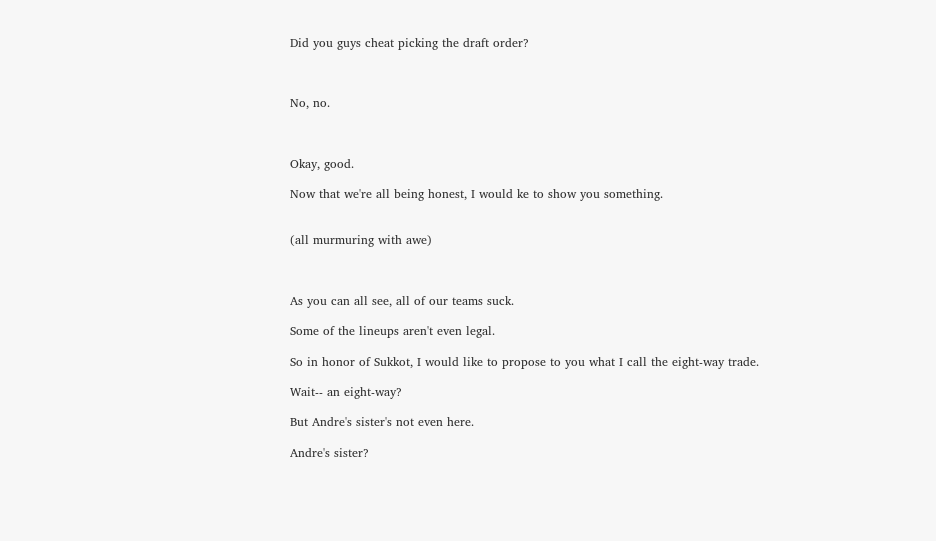Did you guys cheat picking the draft order?



No, no.



Okay, good.

Now that we're all being honest, I would ke to show you something.


(all murmuring with awe)



As you can all see, all of our teams suck.

Some of the lineups aren't even legal.

So in honor of Sukkot, I would like to propose to you what I call the eight-way trade.

Wait-- an eight-way?

But Andre's sister's not even here.

Andre's sister?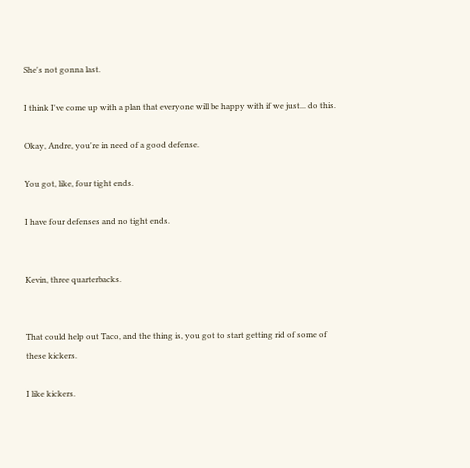She's not gonna last.

I think I've come up with a plan that everyone will be happy with if we just... do this.

Okay, Andre, you're in need of a good defense.

You got, like, four tight ends.

I have four defenses and no tight ends.


Kevin, three quarterbacks.


That could help out Taco, and the thing is, you got to start getting rid of some of these kickers.

I like kickers.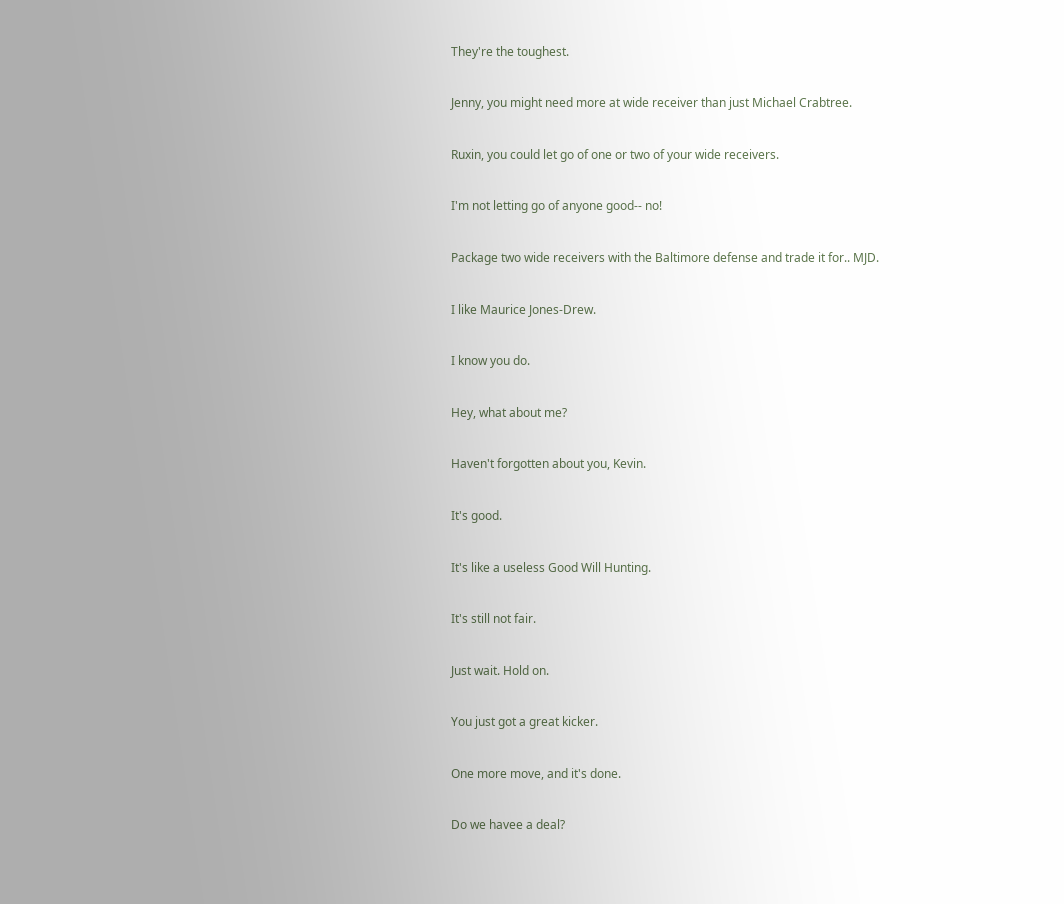They're the toughest.

Jenny, you might need more at wide receiver than just Michael Crabtree.

Ruxin, you could let go of one or two of your wide receivers.

I'm not letting go of anyone good-- no!

Package two wide receivers with the Baltimore defense and trade it for.. MJD.

I like Maurice Jones-Drew.

I know you do.

Hey, what about me?

Haven't forgotten about you, Kevin.

It's good.

It's like a useless Good Will Hunting.

It's still not fair.

Just wait. Hold on.

You just got a great kicker.

One more move, and it's done.

Do we havee a deal?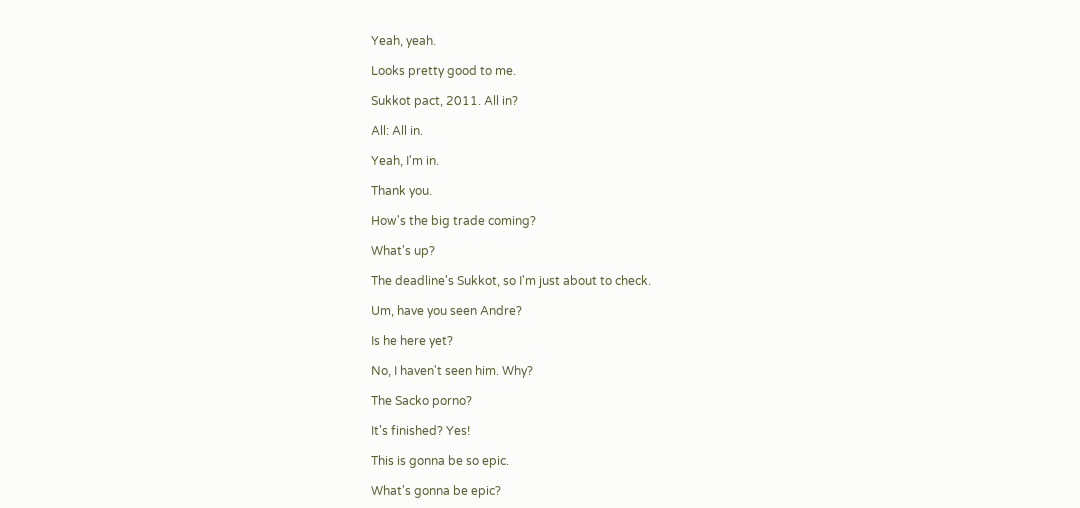Yeah, yeah.

Looks pretty good to me.

Sukkot pact, 2011. All in?

All: All in.

Yeah, I'm in.

Thank you.

How's the big trade coming?

What's up?

The deadline's Sukkot, so I'm just about to check.

Um, have you seen Andre?

Is he here yet?

No, I haven't seen him. Why?

The Sacko porno?

It's finished? Yes!

This is gonna be so epic.

What's gonna be epic?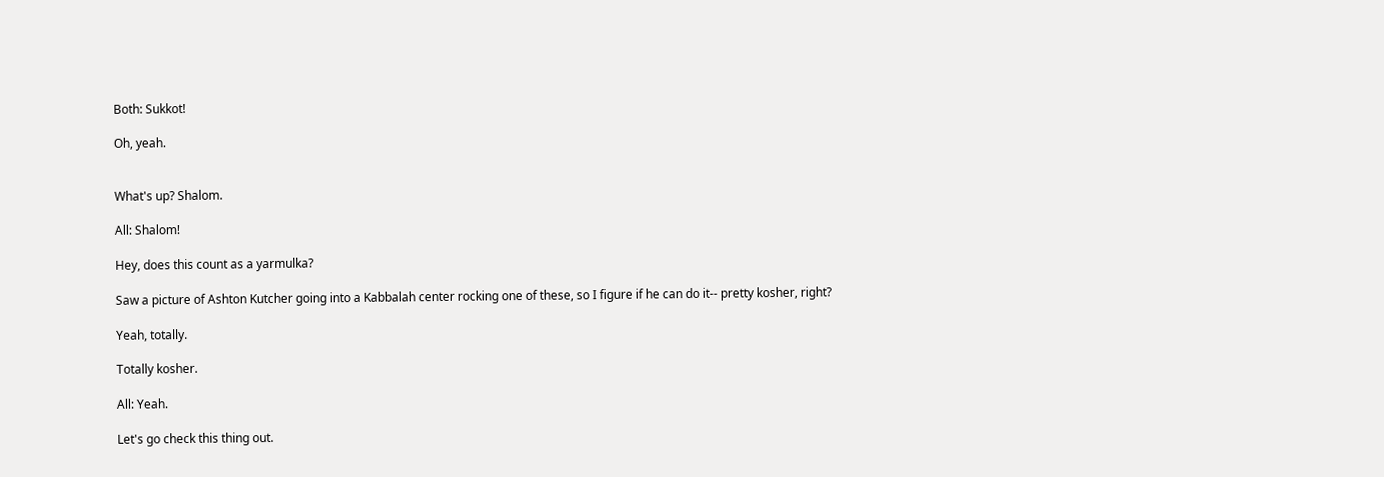Both: Sukkot!

Oh, yeah.


What's up? Shalom.

All: Shalom!

Hey, does this count as a yarmulka?

Saw a picture of Ashton Kutcher going into a Kabbalah center rocking one of these, so I figure if he can do it-- pretty kosher, right?

Yeah, totally.

Totally kosher.

All: Yeah.

Let's go check this thing out.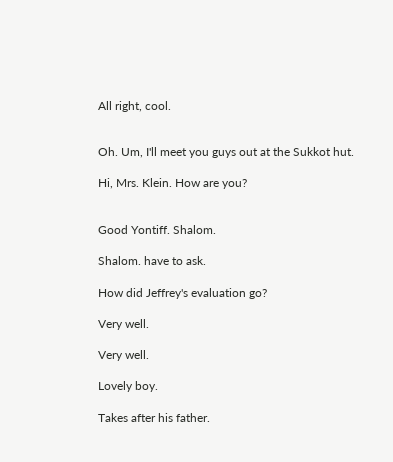All right, cool.


Oh. Um, I'll meet you guys out at the Sukkot hut.

Hi, Mrs. Klein. How are you?


Good Yontiff. Shalom.

Shalom. have to ask.

How did Jeffrey's evaluation go?

Very well.

Very well.

Lovely boy.

Takes after his father.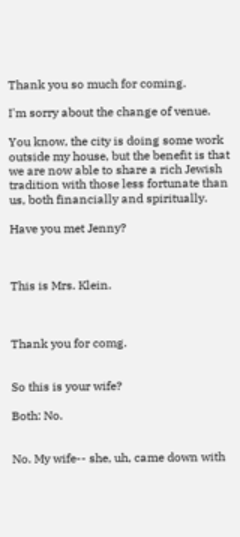Thank you so much for coming.

I'm sorry about the change of venue.

You know, the city is doing some work outside my house, but the benefit is that we are now able to share a rich Jewish tradition with those less fortunate than us, both financially and spiritually.

Have you met Jenny?



This is Mrs. Klein.



Thank you for comg.


So this is your wife?

Both: No.


No. My wife-- she, uh, came down with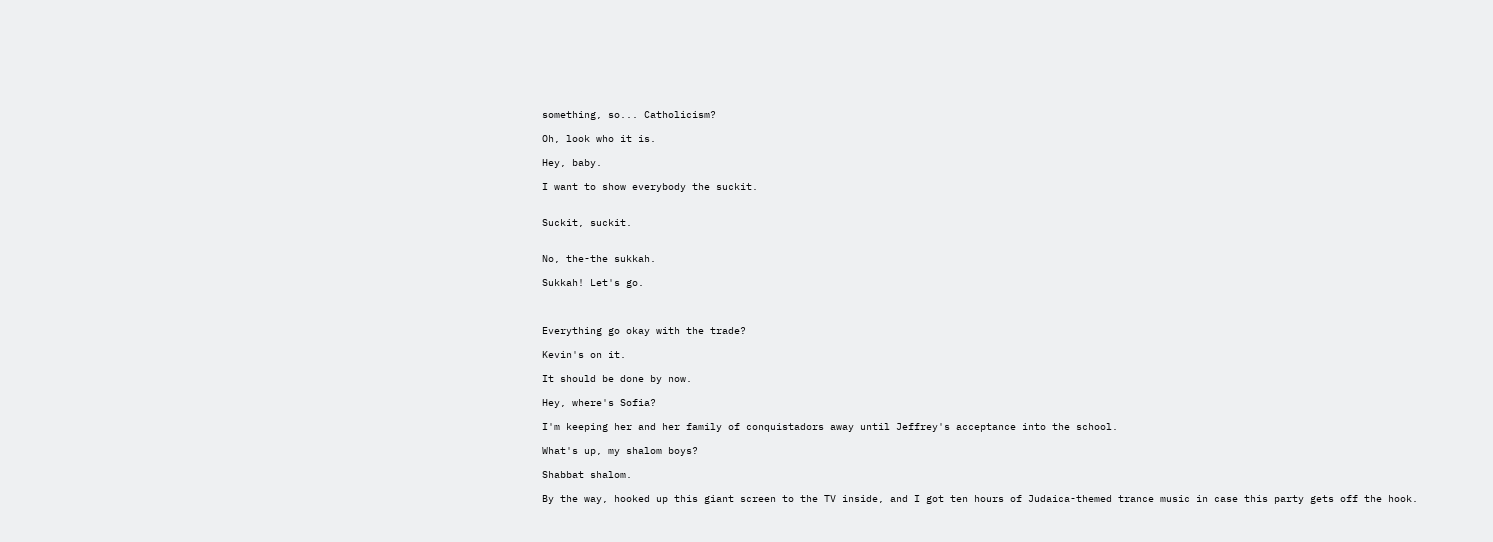something, so... Catholicism?

Oh, look who it is.

Hey, baby.

I want to show everybody the suckit.


Suckit, suckit.


No, the-the sukkah.

Sukkah! Let's go.



Everything go okay with the trade?

Kevin's on it.

It should be done by now.

Hey, where's Sofia?

I'm keeping her and her family of conquistadors away until Jeffrey's acceptance into the school.

What's up, my shalom boys?

Shabbat shalom.

By the way, hooked up this giant screen to the TV inside, and I got ten hours of Judaica-themed trance music in case this party gets off the hook.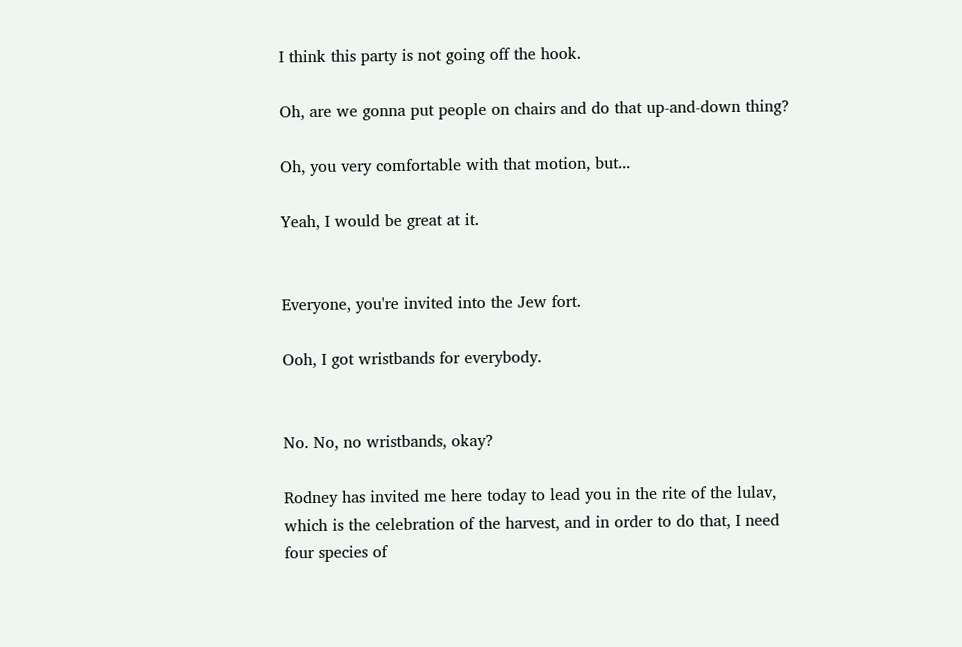I think this party is not going off the hook.

Oh, are we gonna put people on chairs and do that up-and-down thing?

Oh, you very comfortable with that motion, but...

Yeah, I would be great at it.


Everyone, you're invited into the Jew fort.

Ooh, I got wristbands for everybody.


No. No, no wristbands, okay?

Rodney has invited me here today to lead you in the rite of the lulav, which is the celebration of the harvest, and in order to do that, I need four species of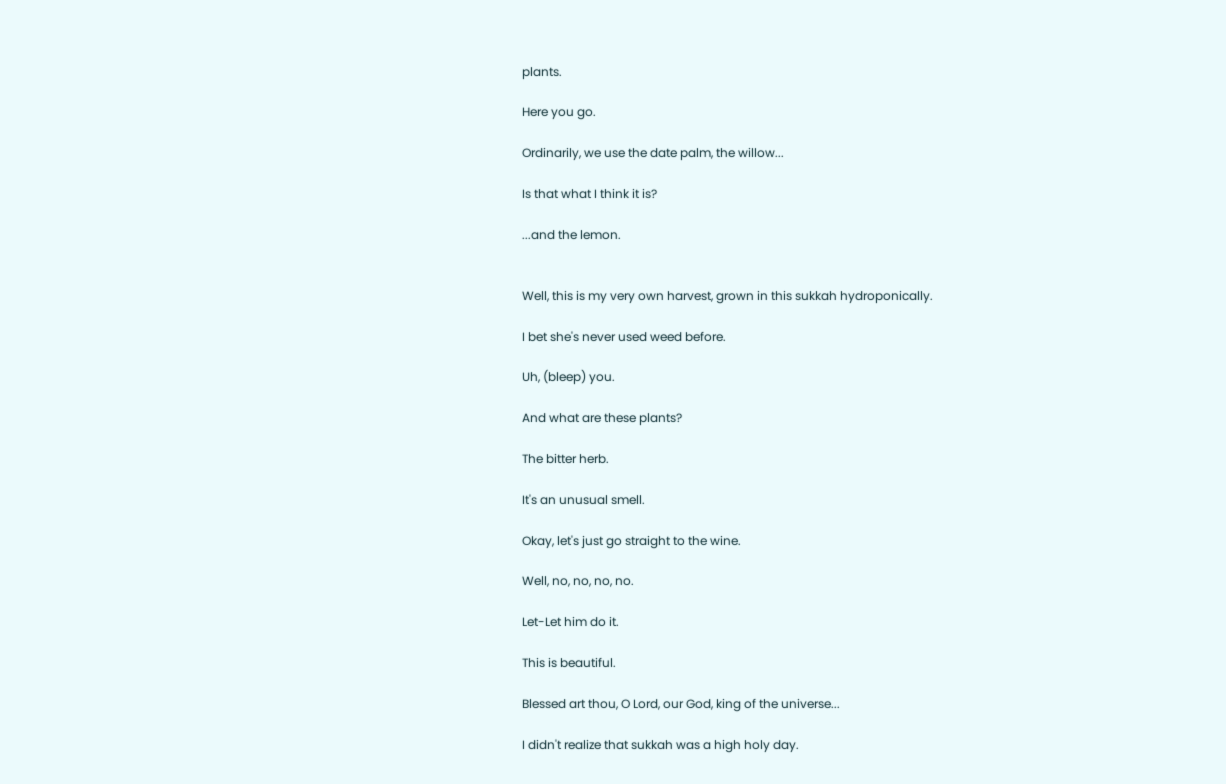plants.

Here you go.

Ordinarily, we use the date palm, the willow...

Is that what I think it is?

...and the lemon.


Well, this is my very own harvest, grown in this sukkah hydroponically.

I bet she's never used weed before.

Uh, (bleep) you.

And what are these plants?

The bitter herb.

It's an unusual smell.

Okay, let's just go straight to the wine.

Well, no, no, no, no.

Let-Let him do it.

This is beautiful.

Blessed art thou, O Lord, our God, king of the universe...

I didn't realize that sukkah was a high holy day.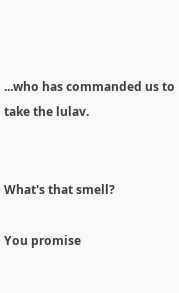...who has commanded us to take the lulav.


What's that smell?

You promise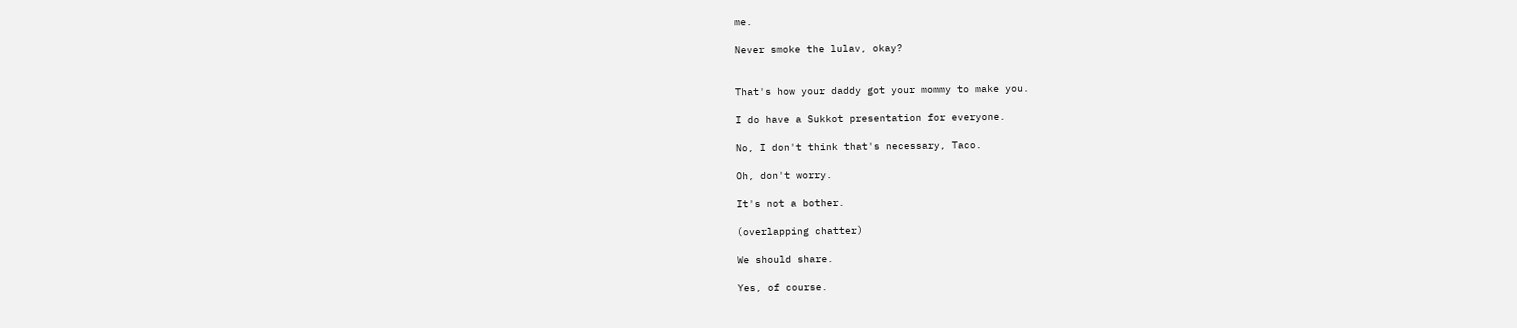me.

Never smoke the lulav, okay?


That's how your daddy got your mommy to make you.

I do have a Sukkot presentation for everyone.

No, I don't think that's necessary, Taco.

Oh, don't worry.

It's not a bother.

(overlapping chatter)

We should share.

Yes, of course.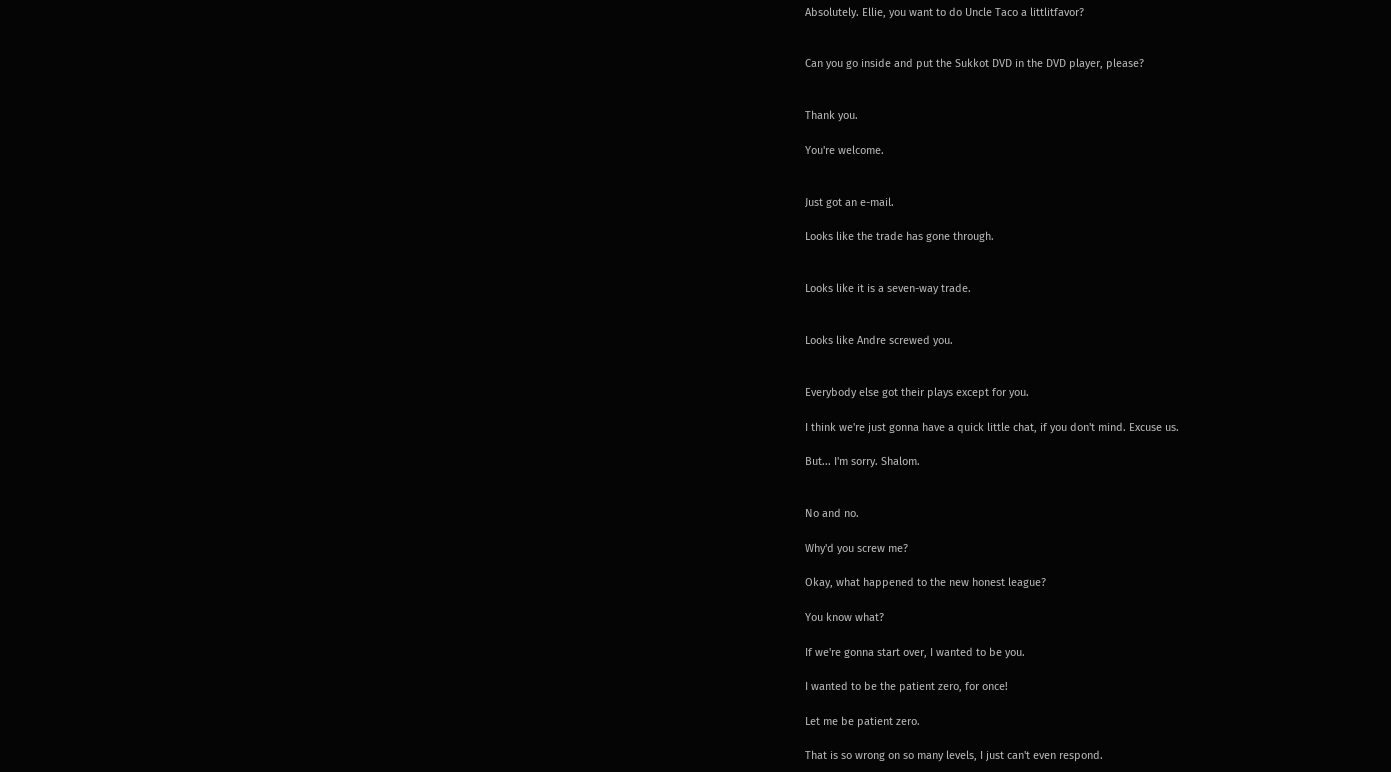Absolutely. Ellie, you want to do Uncle Taco a littlitfavor?


Can you go inside and put the Sukkot DVD in the DVD player, please?


Thank you.

You're welcome.


Just got an e-mail.

Looks like the trade has gone through.


Looks like it is a seven-way trade.


Looks like Andre screwed you.


Everybody else got their plays except for you.

I think we're just gonna have a quick little chat, if you don't mind. Excuse us.

But... I'm sorry. Shalom.


No and no.

Why'd you screw me?

Okay, what happened to the new honest league?

You know what?

If we're gonna start over, I wanted to be you.

I wanted to be the patient zero, for once!

Let me be patient zero.

That is so wrong on so many levels, I just can't even respond.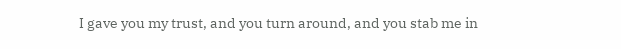I gave you my trust, and you turn around, and you stab me in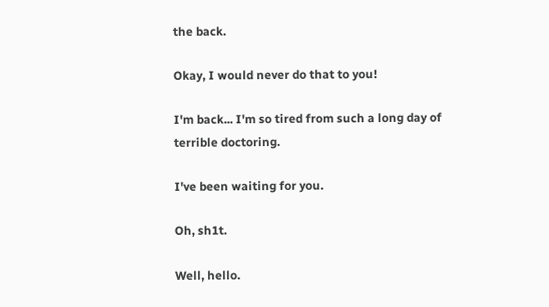the back.

Okay, I would never do that to you!

I'm back... I'm so tired from such a long day of terrible doctoring.

I've been waiting for you.

Oh, sh1t.

Well, hello.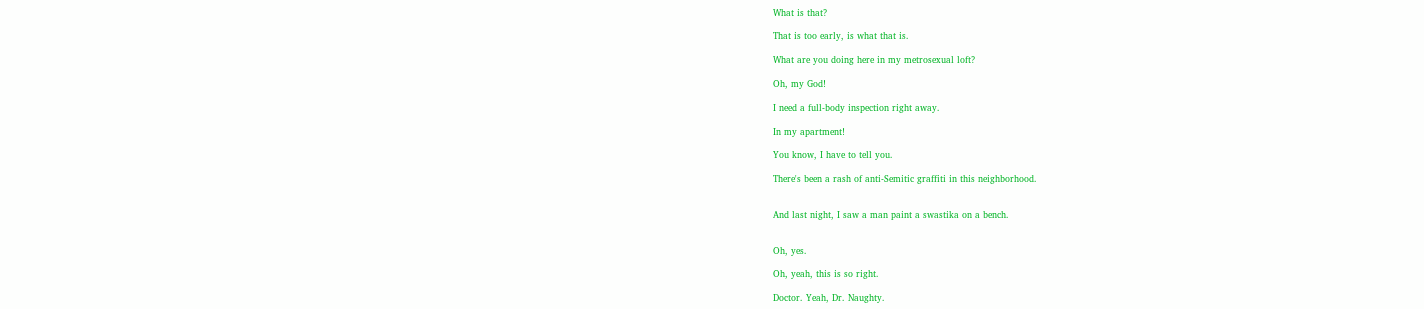What is that?

That is too early, is what that is.

What are you doing here in my metrosexual loft?

Oh, my God!

I need a full-body inspection right away.

In my apartment!

You know, I have to tell you.

There's been a rash of anti-Semitic graffiti in this neighborhood.


And last night, I saw a man paint a swastika on a bench.


Oh, yes.

Oh, yeah, this is so right.

Doctor. Yeah, Dr. Naughty.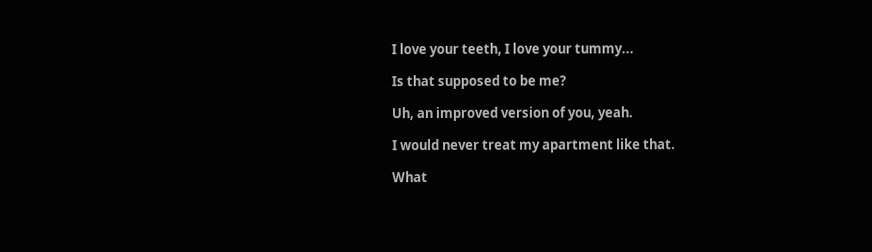I love your teeth, I love your tummy...

Is that supposed to be me?

Uh, an improved version of you, yeah.

I would never treat my apartment like that.

What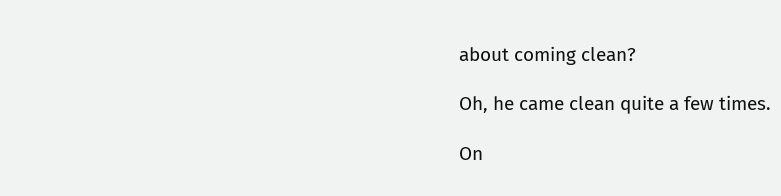about coming clean?

Oh, he came clean quite a few times.

On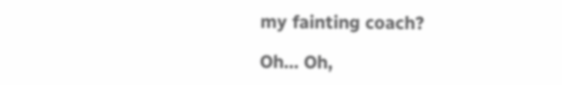my fainting coach?

Oh... Oh,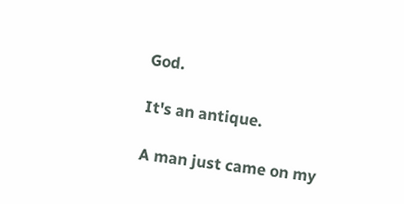God.

It's an antique.

A man just came on my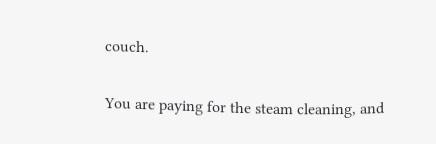couch.

You are paying for the steam cleaning, and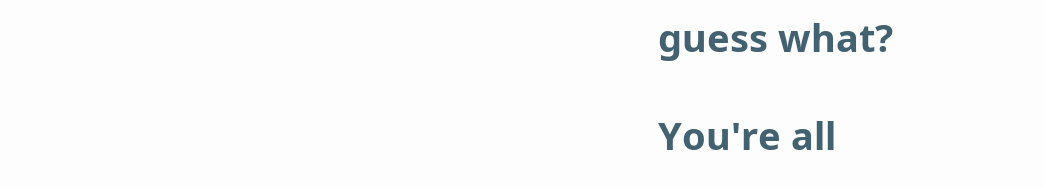guess what?

You're all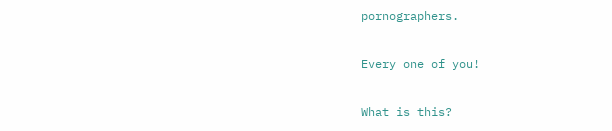pornographers.

Every one of you!

What is this?